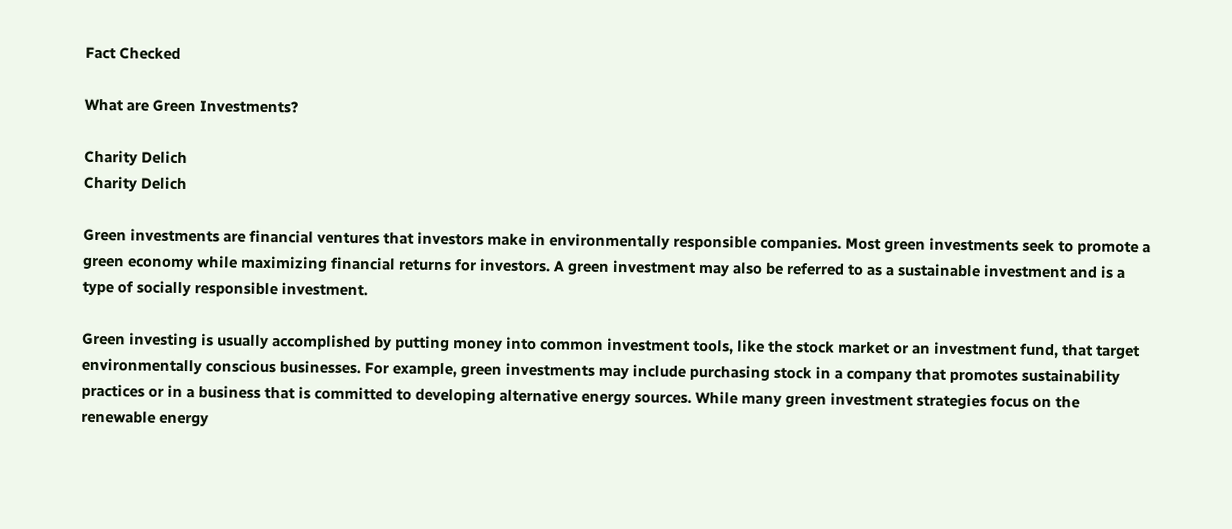Fact Checked

What are Green Investments?

Charity Delich
Charity Delich

Green investments are financial ventures that investors make in environmentally responsible companies. Most green investments seek to promote a green economy while maximizing financial returns for investors. A green investment may also be referred to as a sustainable investment and is a type of socially responsible investment.

Green investing is usually accomplished by putting money into common investment tools, like the stock market or an investment fund, that target environmentally conscious businesses. For example, green investments may include purchasing stock in a company that promotes sustainability practices or in a business that is committed to developing alternative energy sources. While many green investment strategies focus on the renewable energy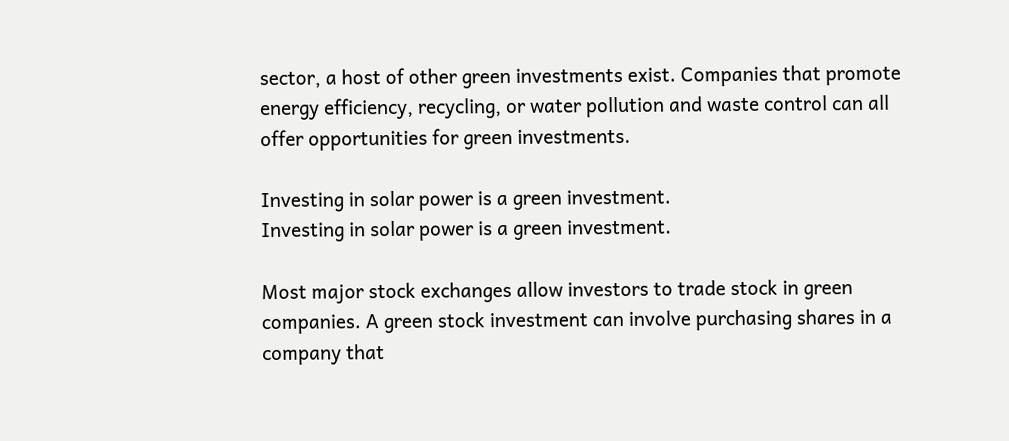sector, a host of other green investments exist. Companies that promote energy efficiency, recycling, or water pollution and waste control can all offer opportunities for green investments.

Investing in solar power is a green investment.
Investing in solar power is a green investment.

Most major stock exchanges allow investors to trade stock in green companies. A green stock investment can involve purchasing shares in a company that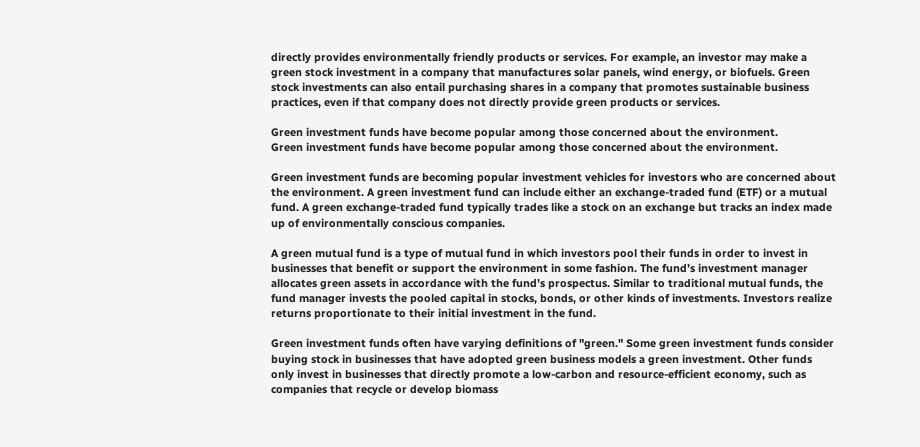directly provides environmentally friendly products or services. For example, an investor may make a green stock investment in a company that manufactures solar panels, wind energy, or biofuels. Green stock investments can also entail purchasing shares in a company that promotes sustainable business practices, even if that company does not directly provide green products or services.

Green investment funds have become popular among those concerned about the environment.
Green investment funds have become popular among those concerned about the environment.

Green investment funds are becoming popular investment vehicles for investors who are concerned about the environment. A green investment fund can include either an exchange-traded fund (ETF) or a mutual fund. A green exchange-traded fund typically trades like a stock on an exchange but tracks an index made up of environmentally conscious companies.

A green mutual fund is a type of mutual fund in which investors pool their funds in order to invest in businesses that benefit or support the environment in some fashion. The fund’s investment manager allocates green assets in accordance with the fund’s prospectus. Similar to traditional mutual funds, the fund manager invests the pooled capital in stocks, bonds, or other kinds of investments. Investors realize returns proportionate to their initial investment in the fund.

Green investment funds often have varying definitions of "green." Some green investment funds consider buying stock in businesses that have adopted green business models a green investment. Other funds only invest in businesses that directly promote a low-carbon and resource-efficient economy, such as companies that recycle or develop biomass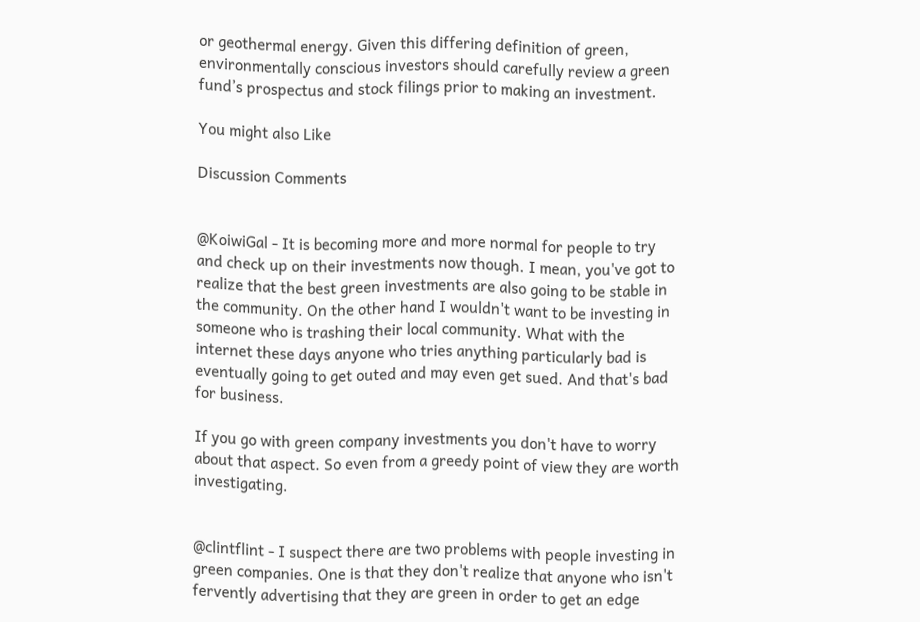or geothermal energy. Given this differing definition of green, environmentally conscious investors should carefully review a green fund’s prospectus and stock filings prior to making an investment.

You might also Like

Discussion Comments


@KoiwiGal - It is becoming more and more normal for people to try and check up on their investments now though. I mean, you've got to realize that the best green investments are also going to be stable in the community. On the other hand I wouldn't want to be investing in someone who is trashing their local community. What with the internet these days anyone who tries anything particularly bad is eventually going to get outed and may even get sued. And that's bad for business.

If you go with green company investments you don't have to worry about that aspect. So even from a greedy point of view they are worth investigating.


@clintflint - I suspect there are two problems with people investing in green companies. One is that they don't realize that anyone who isn't fervently advertising that they are green in order to get an edge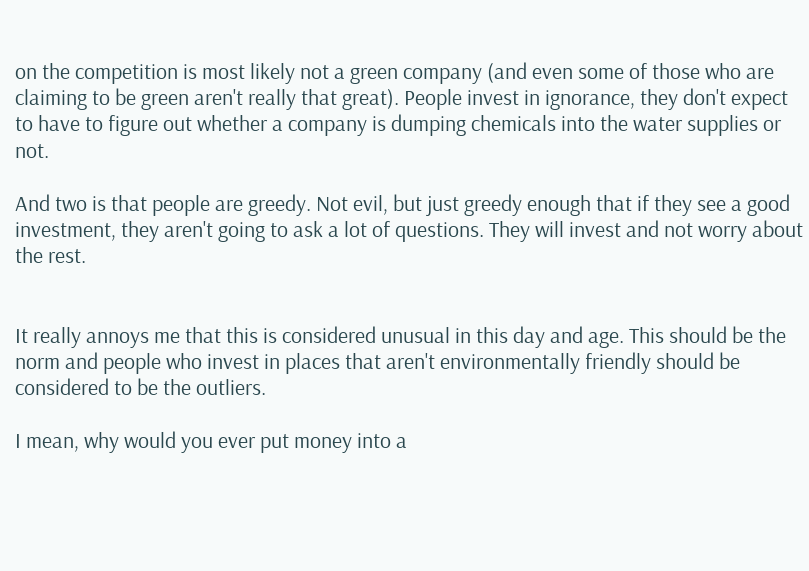on the competition is most likely not a green company (and even some of those who are claiming to be green aren't really that great). People invest in ignorance, they don't expect to have to figure out whether a company is dumping chemicals into the water supplies or not.

And two is that people are greedy. Not evil, but just greedy enough that if they see a good investment, they aren't going to ask a lot of questions. They will invest and not worry about the rest.


It really annoys me that this is considered unusual in this day and age. This should be the norm and people who invest in places that aren't environmentally friendly should be considered to be the outliers.

I mean, why would you ever put money into a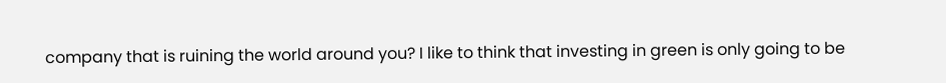company that is ruining the world around you? I like to think that investing in green is only going to be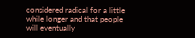considered radical for a little while longer and that people will eventually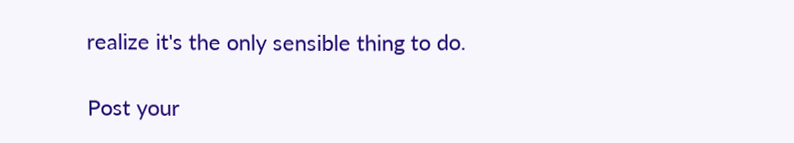realize it's the only sensible thing to do.

Post your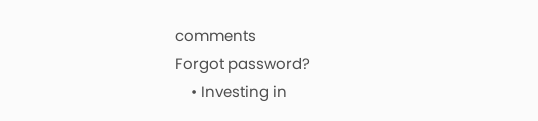comments
Forgot password?
    • Investing in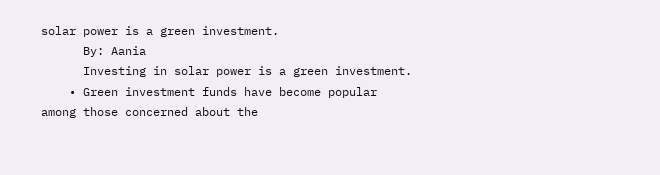solar power is a green investment.
      By: Aania
      Investing in solar power is a green investment.
    • Green investment funds have become popular among those concerned about the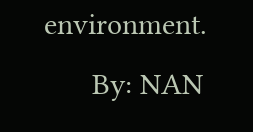environment.
      By: NAN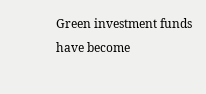Green investment funds have become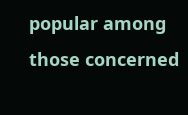popular among those concerned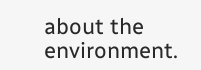about the environment.